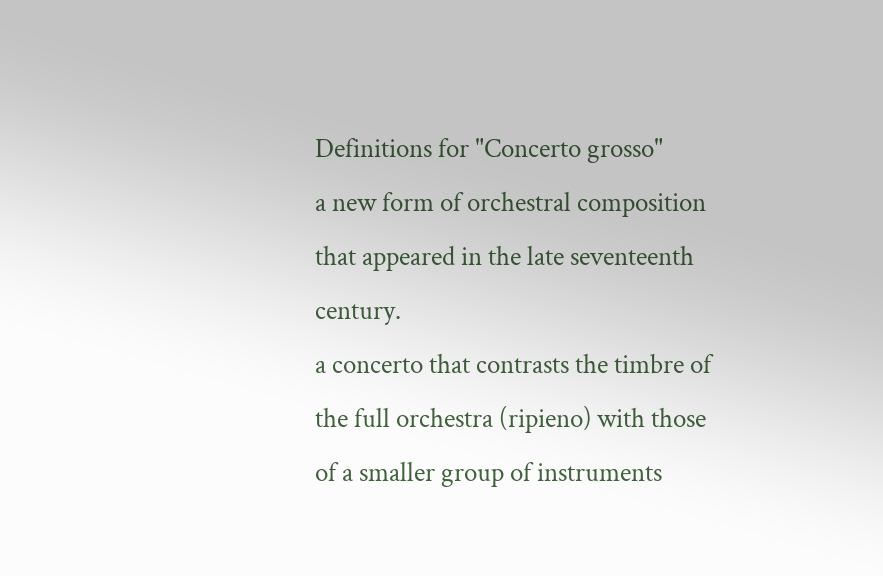Definitions for "Concerto grosso"
a new form of orchestral composition that appeared in the late seventeenth century.
a concerto that contrasts the timbre of the full orchestra (ripieno) with those of a smaller group of instruments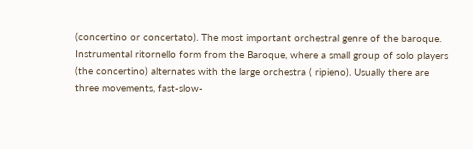(concertino or concertato). The most important orchestral genre of the baroque.
Instrumental ritornello form from the Baroque, where a small group of solo players (the concertino) alternates with the large orchestra ( ripieno). Usually there are three movements, fast-slow-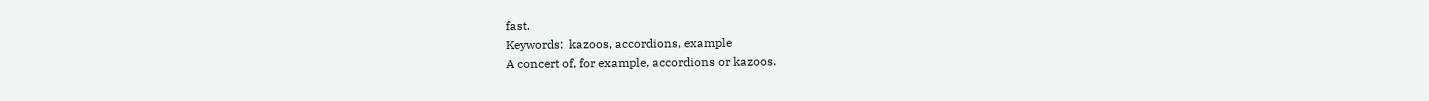fast.
Keywords:  kazoos, accordions, example
A concert of, for example, accordions or kazoos.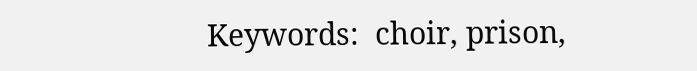Keywords:  choir, prison,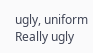ugly, uniform
Really ugly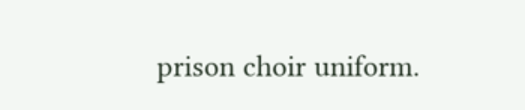prison choir uniform.